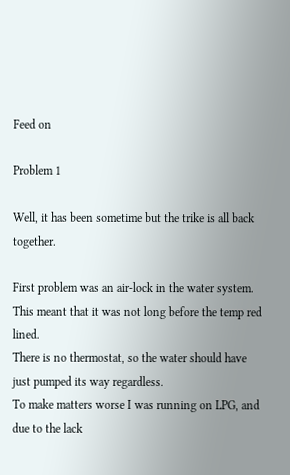Feed on

Problem 1

Well, it has been sometime but the trike is all back together.

First problem was an air-lock in the water system.
This meant that it was not long before the temp red lined.
There is no thermostat, so the water should have just pumped its way regardless.
To make matters worse I was running on LPG, and due to the lack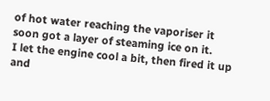of hot water reaching the vaporiser it soon got a layer of steaming ice on it.
I let the engine cool a bit, then fired it up and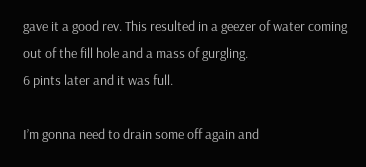gave it a good rev. This resulted in a geezer of water coming out of the fill hole and a mass of gurgling.
6 pints later and it was full.

I’m gonna need to drain some off again and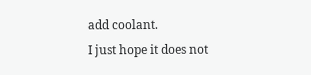add coolant.
I just hope it does not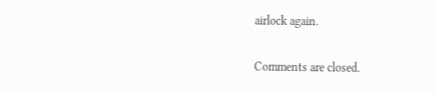airlock again.

Comments are closed.